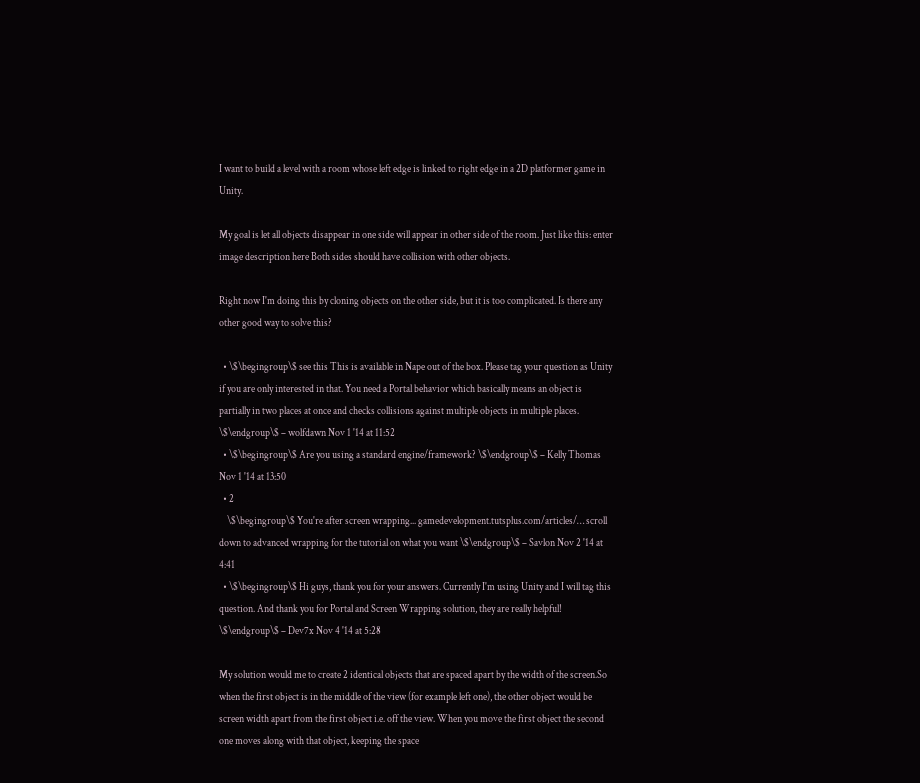I want to build a level with a room whose left edge is linked to right edge in a 2D platformer game in Unity.

My goal is let all objects disappear in one side will appear in other side of the room. Just like this: enter image description here Both sides should have collision with other objects.

Right now I'm doing this by cloning objects on the other side, but it is too complicated. Is there any other good way to solve this?

  • \$\begingroup\$ see this This is available in Nape out of the box. Please tag your question as Unity if you are only interested in that. You need a Portal behavior which basically means an object is partially in two places at once and checks collisions against multiple objects in multiple places. \$\endgroup\$ – wolfdawn Nov 1 '14 at 11:52
  • \$\begingroup\$ Are you using a standard engine/framework? \$\endgroup\$ – Kelly Thomas Nov 1 '14 at 13:50
  • 2
    \$\begingroup\$ You're after screen wrapping... gamedevelopment.tutsplus.com/articles/… scroll down to advanced wrapping for the tutorial on what you want \$\endgroup\$ – Savlon Nov 2 '14 at 4:41
  • \$\begingroup\$ Hi guys, thank you for your answers. Currently I'm using Unity and I will tag this question. And thank you for Portal and Screen Wrapping solution, they are really helpful! \$\endgroup\$ – Dev7x Nov 4 '14 at 5:28

My solution would me to create 2 identical objects that are spaced apart by the width of the screen.So when the first object is in the middle of the view (for example left one), the other object would be screen width apart from the first object i.e. off the view. When you move the first object the second one moves along with that object, keeping the space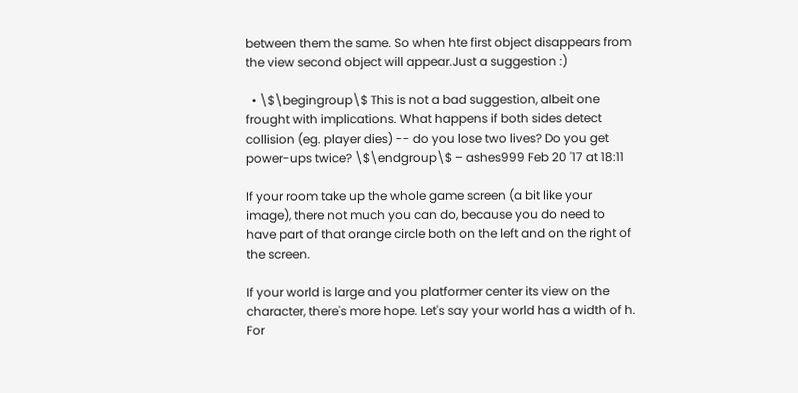between them the same. So when hte first object disappears from the view second object will appear.Just a suggestion :)

  • \$\begingroup\$ This is not a bad suggestion, albeit one frought with implications. What happens if both sides detect collision (eg. player dies) -- do you lose two lives? Do you get power-ups twice? \$\endgroup\$ – ashes999 Feb 20 '17 at 18:11

If your room take up the whole game screen (a bit like your image), there not much you can do, because you do need to have part of that orange circle both on the left and on the right of the screen.

If your world is large and you platformer center its view on the character, there's more hope. Let's say your world has a width of h. For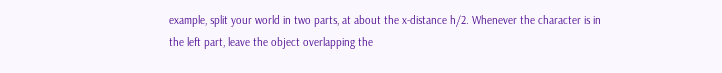example, split your world in two parts, at about the x-distance h/2. Whenever the character is in the left part, leave the object overlapping the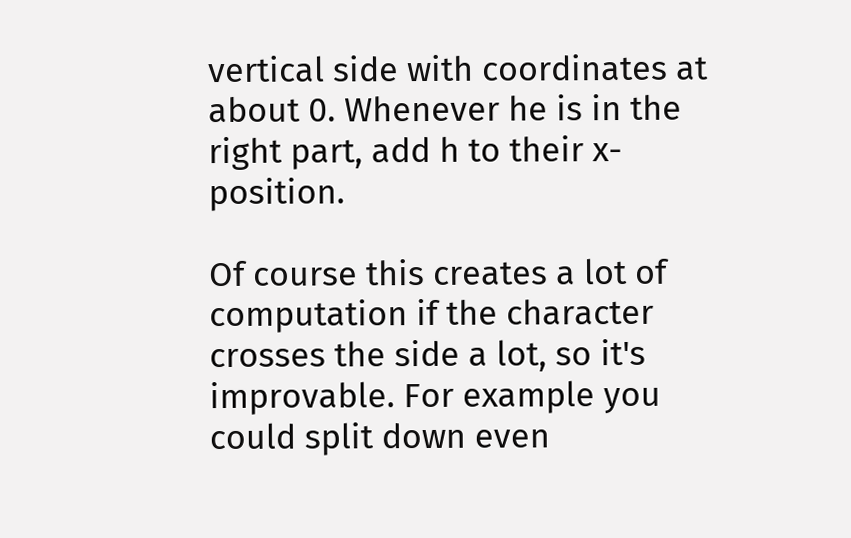vertical side with coordinates at about 0. Whenever he is in the right part, add h to their x-position.

Of course this creates a lot of computation if the character crosses the side a lot, so it's improvable. For example you could split down even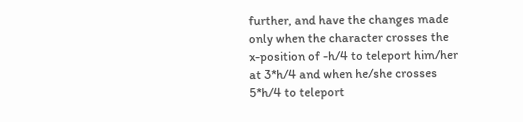further, and have the changes made only when the character crosses the x-position of -h/4 to teleport him/her at 3*h/4 and when he/she crosses 5*h/4 to teleport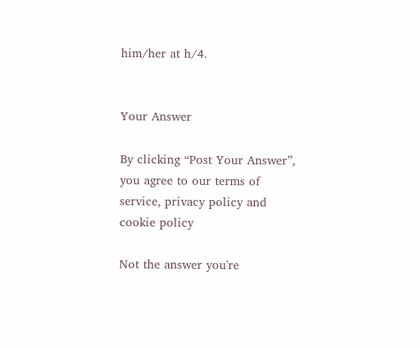him/her at h/4.


Your Answer

By clicking “Post Your Answer”, you agree to our terms of service, privacy policy and cookie policy

Not the answer you're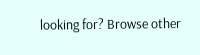looking for? Browse other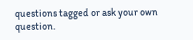questions tagged or ask your own question.